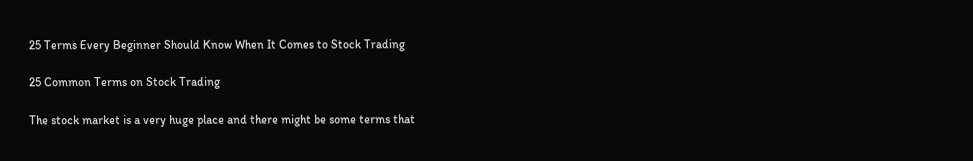25 Terms Every Beginner Should Know When It Comes to Stock Trading

25 Common Terms on Stock Trading

The stock market is a very huge place and there might be some terms that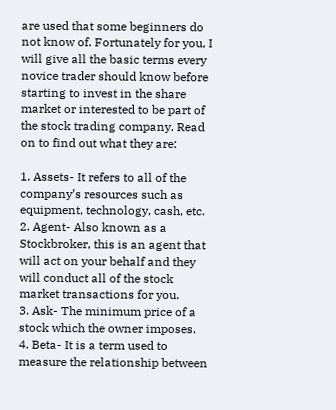are used that some beginners do not know of. Fortunately for you, I will give all the basic terms every novice trader should know before starting to invest in the share market or interested to be part of the stock trading company. Read on to find out what they are:

1. Assets- It refers to all of the company’s resources such as equipment, technology, cash, etc.
2. Agent- Also known as a Stockbroker, this is an agent that will act on your behalf and they will conduct all of the stock market transactions for you.
3. Ask- The minimum price of a stock which the owner imposes.
4. Beta- It is a term used to measure the relationship between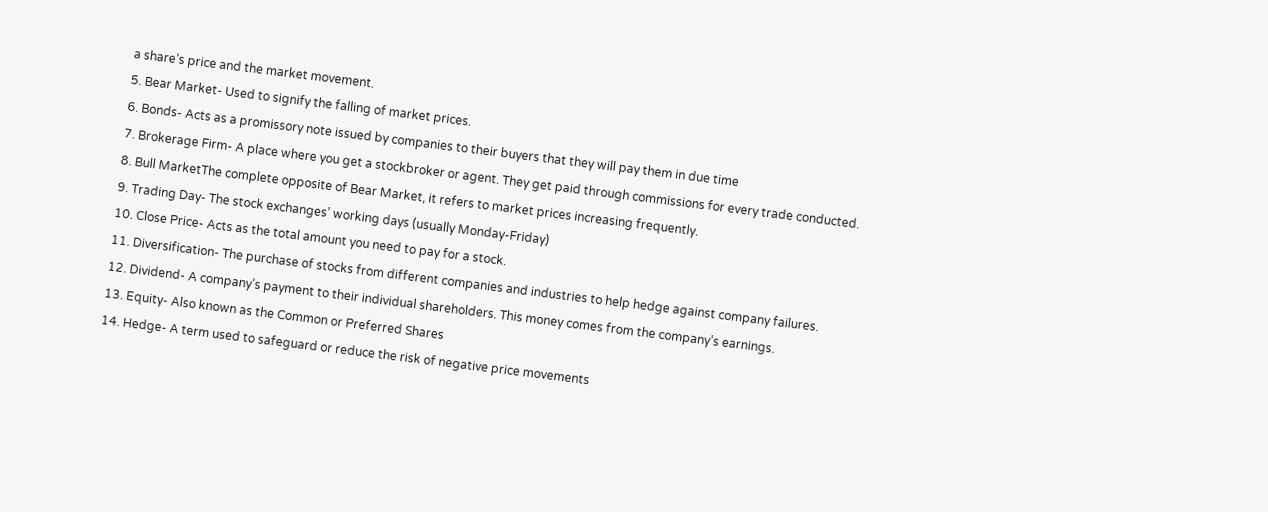a share’s price and the market movement.
5. Bear Market- Used to signify the falling of market prices.
6. Bonds- Acts as a promissory note issued by companies to their buyers that they will pay them in due time
7. Brokerage Firm- A place where you get a stockbroker or agent. They get paid through commissions for every trade conducted.
8. Bull MarketThe complete opposite of Bear Market, it refers to market prices increasing frequently.
9. Trading Day- The stock exchanges’ working days (usually Monday-Friday)
10. Close Price- Acts as the total amount you need to pay for a stock.
11. Diversification- The purchase of stocks from different companies and industries to help hedge against company failures.
12. Dividend- A company’s payment to their individual shareholders. This money comes from the company’s earnings.
13. Equity- Also known as the Common or Preferred Shares
14. Hedge- A term used to safeguard or reduce the risk of negative price movements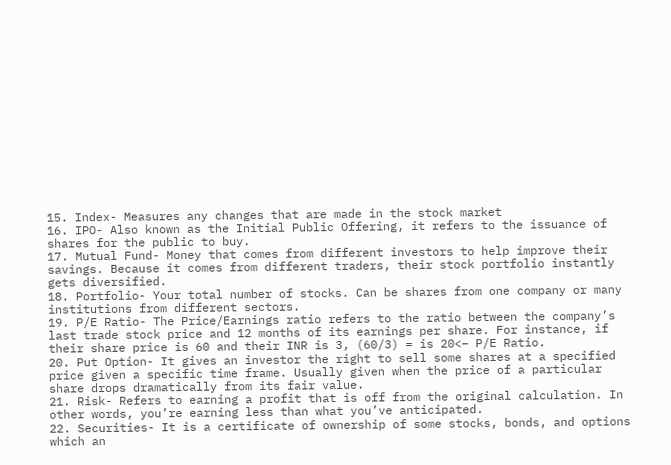15. Index- Measures any changes that are made in the stock market
16. IPO- Also known as the Initial Public Offering, it refers to the issuance of shares for the public to buy.
17. Mutual Fund- Money that comes from different investors to help improve their savings. Because it comes from different traders, their stock portfolio instantly gets diversified.
18. Portfolio- Your total number of stocks. Can be shares from one company or many institutions from different sectors.
19. P/E Ratio- The Price/Earnings ratio refers to the ratio between the company’s last trade stock price and 12 months of its earnings per share. For instance, if their share price is 60 and their INR is 3, (60/3) = is 20<– P/E Ratio.
20. Put Option- It gives an investor the right to sell some shares at a specified price given a specific time frame. Usually given when the price of a particular share drops dramatically from its fair value.
21. Risk- Refers to earning a profit that is off from the original calculation. In other words, you’re earning less than what you’ve anticipated.
22. Securities- It is a certificate of ownership of some stocks, bonds, and options which an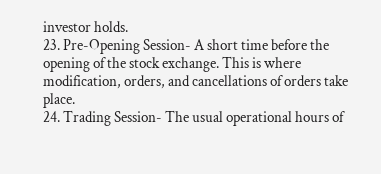investor holds.
23. Pre-Opening Session- A short time before the opening of the stock exchange. This is where modification, orders, and cancellations of orders take place.
24. Trading Session- The usual operational hours of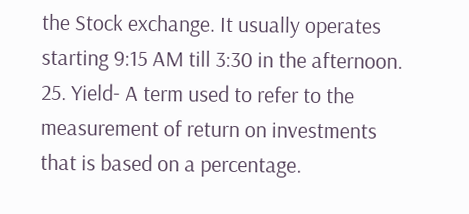the Stock exchange. It usually operates starting 9:15 AM till 3:30 in the afternoon.
25. Yield- A term used to refer to the measurement of return on investments that is based on a percentage.